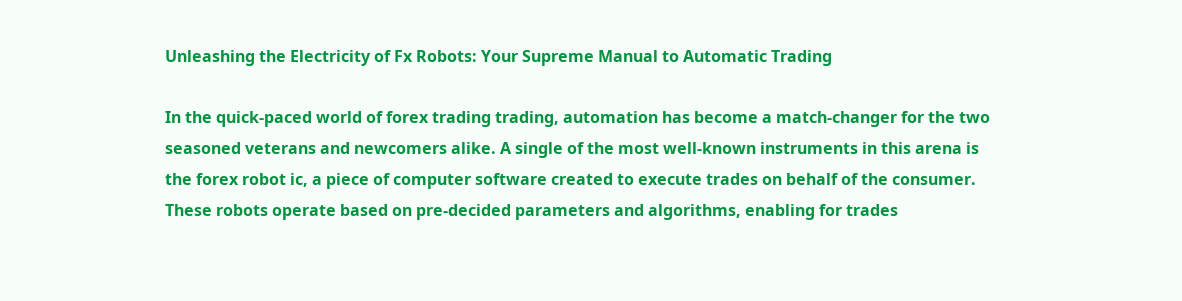Unleashing the Electricity of Fx Robots: Your Supreme Manual to Automatic Trading

In the quick-paced world of forex trading trading, automation has become a match-changer for the two seasoned veterans and newcomers alike. A single of the most well-known instruments in this arena is the forex robot ic, a piece of computer software created to execute trades on behalf of the consumer. These robots operate based on pre-decided parameters and algorithms, enabling for trades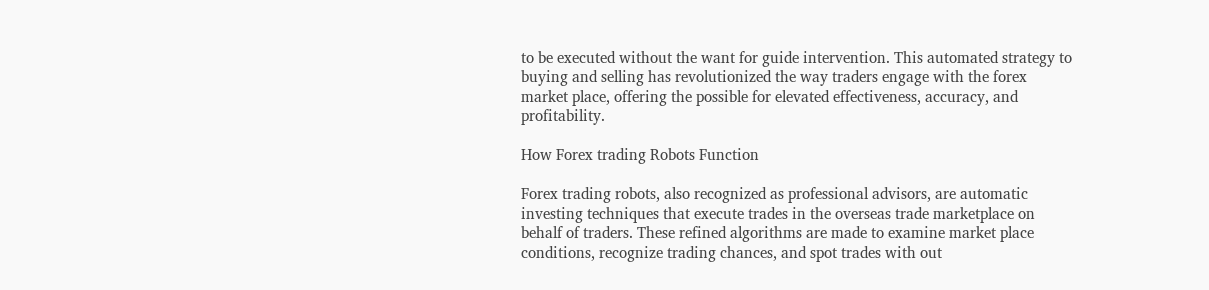to be executed without the want for guide intervention. This automated strategy to buying and selling has revolutionized the way traders engage with the forex market place, offering the possible for elevated effectiveness, accuracy, and profitability.

How Forex trading Robots Function

Forex trading robots, also recognized as professional advisors, are automatic investing techniques that execute trades in the overseas trade marketplace on behalf of traders. These refined algorithms are made to examine market place conditions, recognize trading chances, and spot trades with out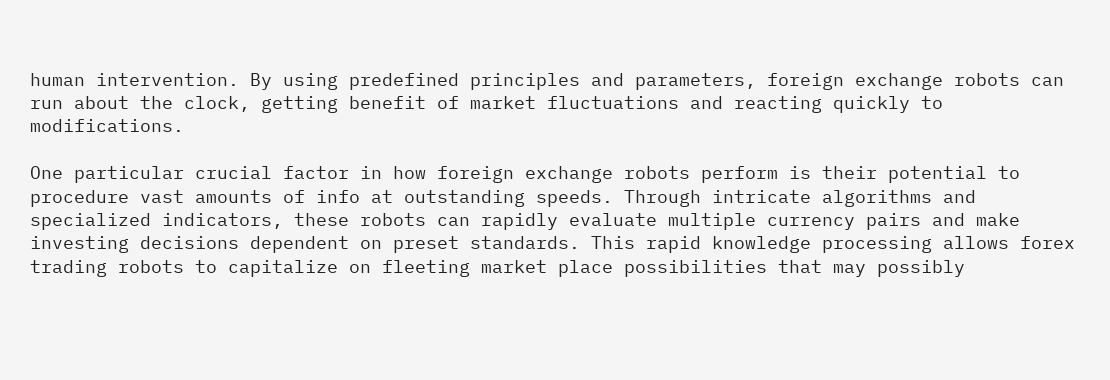human intervention. By using predefined principles and parameters, foreign exchange robots can run about the clock, getting benefit of market fluctuations and reacting quickly to modifications.

One particular crucial factor in how foreign exchange robots perform is their potential to procedure vast amounts of info at outstanding speeds. Through intricate algorithms and specialized indicators, these robots can rapidly evaluate multiple currency pairs and make investing decisions dependent on preset standards. This rapid knowledge processing allows forex trading robots to capitalize on fleeting market place possibilities that may possibly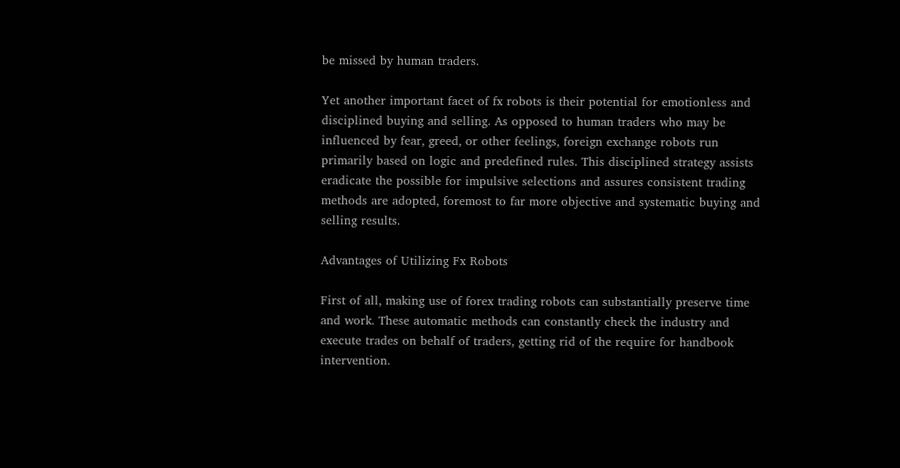be missed by human traders.

Yet another important facet of fx robots is their potential for emotionless and disciplined buying and selling. As opposed to human traders who may be influenced by fear, greed, or other feelings, foreign exchange robots run primarily based on logic and predefined rules. This disciplined strategy assists eradicate the possible for impulsive selections and assures consistent trading methods are adopted, foremost to far more objective and systematic buying and selling results.

Advantages of Utilizing Fx Robots

First of all, making use of forex trading robots can substantially preserve time and work. These automatic methods can constantly check the industry and execute trades on behalf of traders, getting rid of the require for handbook intervention.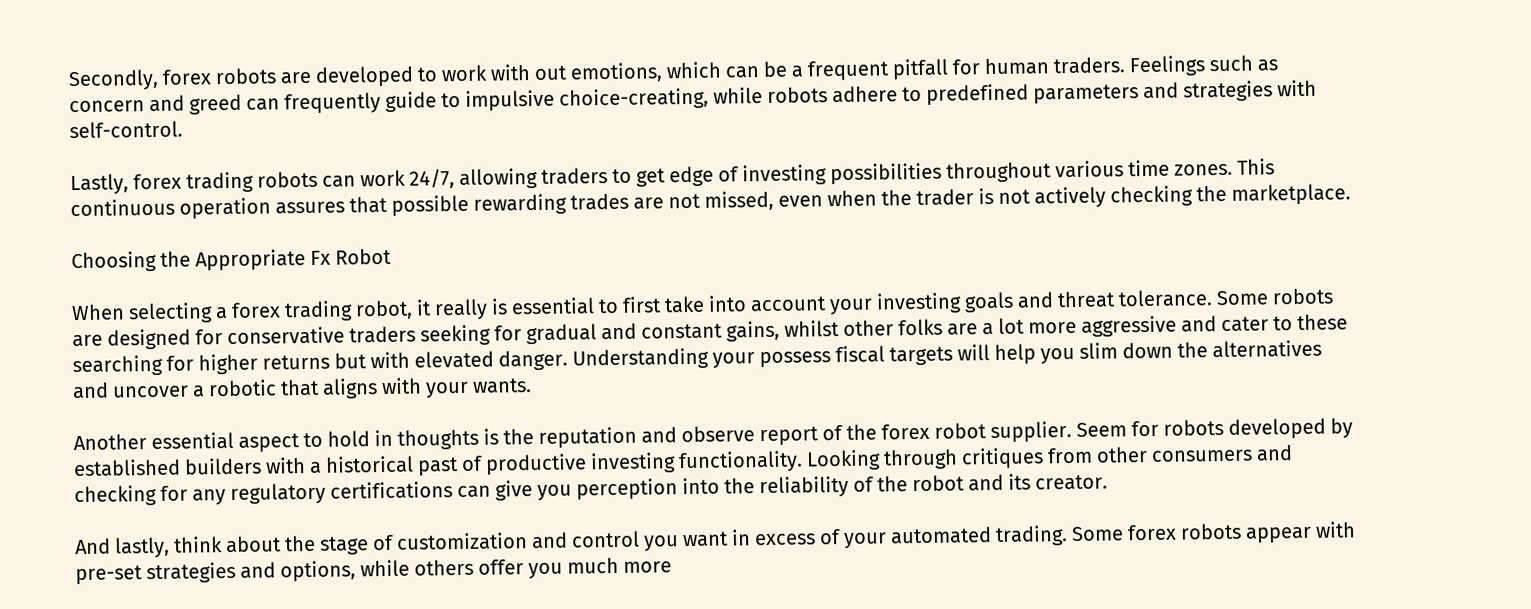Secondly, forex robots are developed to work with out emotions, which can be a frequent pitfall for human traders. Feelings such as concern and greed can frequently guide to impulsive choice-creating, while robots adhere to predefined parameters and strategies with self-control.

Lastly, forex trading robots can work 24/7, allowing traders to get edge of investing possibilities throughout various time zones. This continuous operation assures that possible rewarding trades are not missed, even when the trader is not actively checking the marketplace.

Choosing the Appropriate Fx Robot

When selecting a forex trading robot, it really is essential to first take into account your investing goals and threat tolerance. Some robots are designed for conservative traders seeking for gradual and constant gains, whilst other folks are a lot more aggressive and cater to these searching for higher returns but with elevated danger. Understanding your possess fiscal targets will help you slim down the alternatives and uncover a robotic that aligns with your wants.

Another essential aspect to hold in thoughts is the reputation and observe report of the forex robot supplier. Seem for robots developed by established builders with a historical past of productive investing functionality. Looking through critiques from other consumers and checking for any regulatory certifications can give you perception into the reliability of the robot and its creator.

And lastly, think about the stage of customization and control you want in excess of your automated trading. Some forex robots appear with pre-set strategies and options, while others offer you much more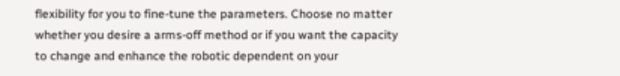flexibility for you to fine-tune the parameters. Choose no matter whether you desire a arms-off method or if you want the capacity to change and enhance the robotic dependent on your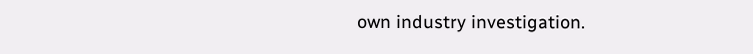own industry investigation.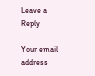Leave a Reply

Your email address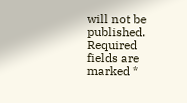will not be published. Required fields are marked *